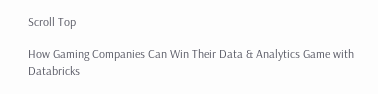Scroll Top

How Gaming Companies Can Win Their Data & Analytics Game with Databricks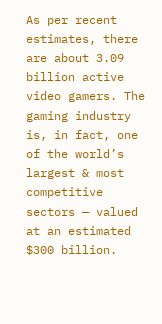As per recent estimates, there are about 3.09 billion active video gamers. The gaming industry is, in fact, one of the world’s largest & most competitive sectors — valued at an estimated $300 billion.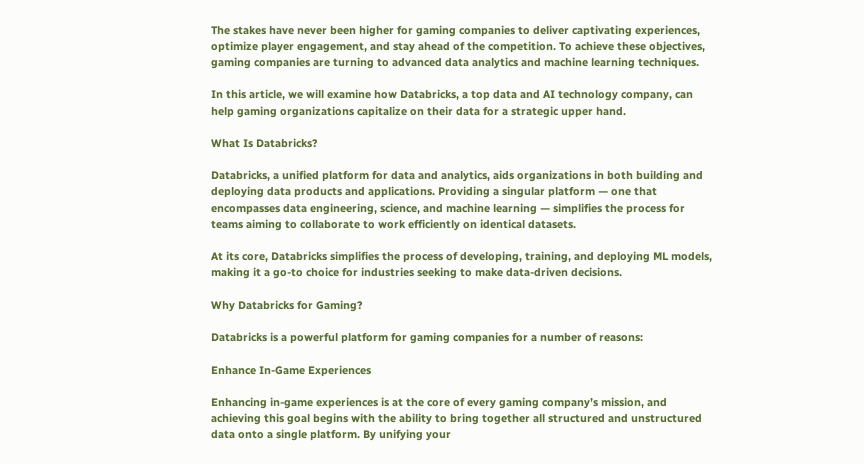The stakes have never been higher for gaming companies to deliver captivating experiences, optimize player engagement, and stay ahead of the competition. To achieve these objectives, gaming companies are turning to advanced data analytics and machine learning techniques.

In this article, we will examine how Databricks, a top data and AI technology company, can help gaming organizations capitalize on their data for a strategic upper hand.

What Is Databricks?

Databricks, a unified platform for data and analytics, aids organizations in both building and deploying data products and applications. Providing a singular platform — one that encompasses data engineering, science, and machine learning — simplifies the process for teams aiming to collaborate to work efficiently on identical datasets.

At its core, Databricks simplifies the process of developing, training, and deploying ML models, making it a go-to choice for industries seeking to make data-driven decisions.

Why Databricks for Gaming?

Databricks is a powerful platform for gaming companies for a number of reasons:

Enhance In-Game Experiences

Enhancing in-game experiences is at the core of every gaming company’s mission, and achieving this goal begins with the ability to bring together all structured and unstructured data onto a single platform. By unifying your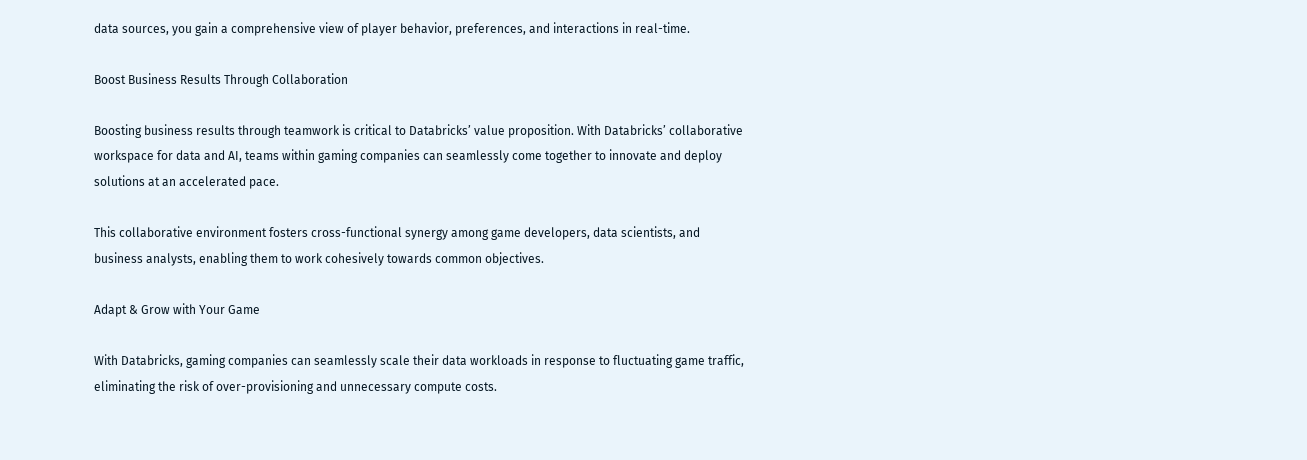data sources, you gain a comprehensive view of player behavior, preferences, and interactions in real-time.

Boost Business Results Through Collaboration

Boosting business results through teamwork is critical to Databricks’ value proposition. With Databricks’ collaborative workspace for data and AI, teams within gaming companies can seamlessly come together to innovate and deploy solutions at an accelerated pace.

This collaborative environment fosters cross-functional synergy among game developers, data scientists, and business analysts, enabling them to work cohesively towards common objectives.

Adapt & Grow with Your Game

With Databricks, gaming companies can seamlessly scale their data workloads in response to fluctuating game traffic, eliminating the risk of over-provisioning and unnecessary compute costs.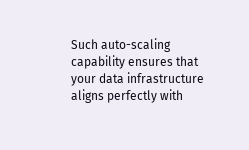Such auto-scaling capability ensures that your data infrastructure aligns perfectly with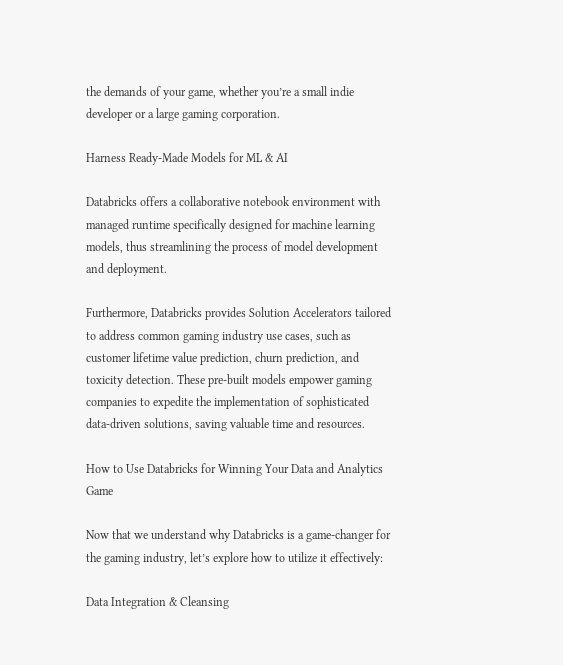the demands of your game, whether you’re a small indie developer or a large gaming corporation.

Harness Ready-Made Models for ML & AI

Databricks offers a collaborative notebook environment with managed runtime specifically designed for machine learning models, thus streamlining the process of model development and deployment.

Furthermore, Databricks provides Solution Accelerators tailored to address common gaming industry use cases, such as customer lifetime value prediction, churn prediction, and toxicity detection. These pre-built models empower gaming companies to expedite the implementation of sophisticated data-driven solutions, saving valuable time and resources.

How to Use Databricks for Winning Your Data and Analytics Game

Now that we understand why Databricks is a game-changer for the gaming industry, let’s explore how to utilize it effectively:

Data Integration & Cleansing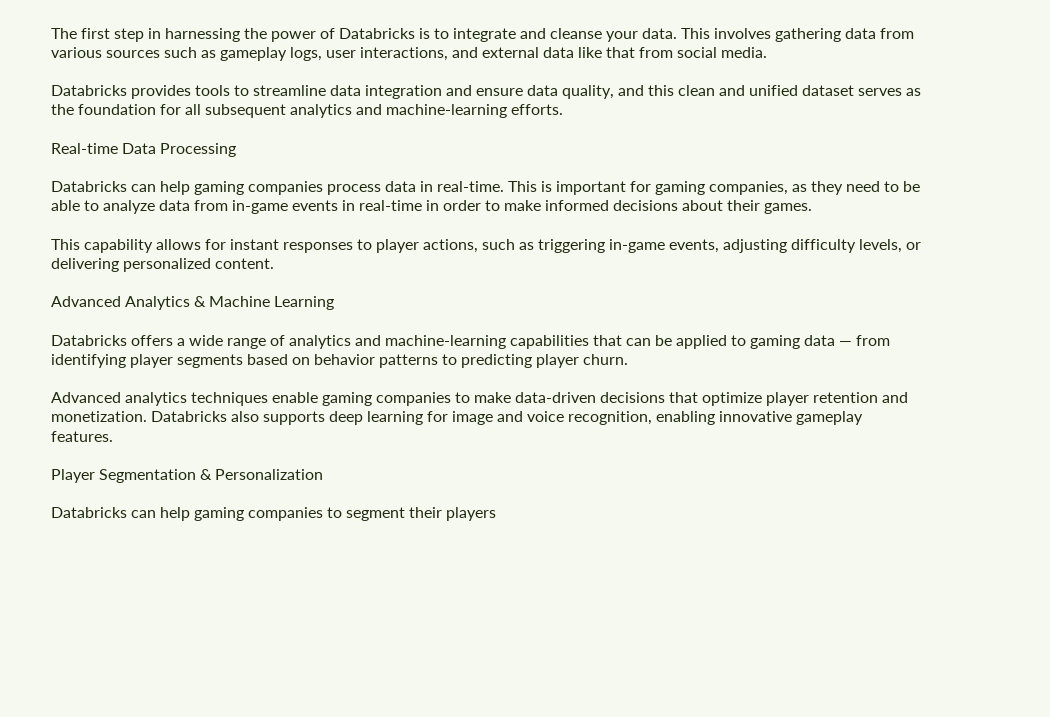The first step in harnessing the power of Databricks is to integrate and cleanse your data. This involves gathering data from various sources such as gameplay logs, user interactions, and external data like that from social media.

Databricks provides tools to streamline data integration and ensure data quality, and this clean and unified dataset serves as the foundation for all subsequent analytics and machine-learning efforts.

Real-time Data Processing

Databricks can help gaming companies process data in real-time. This is important for gaming companies, as they need to be able to analyze data from in-game events in real-time in order to make informed decisions about their games.

This capability allows for instant responses to player actions, such as triggering in-game events, adjusting difficulty levels, or delivering personalized content.

Advanced Analytics & Machine Learning

Databricks offers a wide range of analytics and machine-learning capabilities that can be applied to gaming data — from identifying player segments based on behavior patterns to predicting player churn.

Advanced analytics techniques enable gaming companies to make data-driven decisions that optimize player retention and monetization. Databricks also supports deep learning for image and voice recognition, enabling innovative gameplay features.

Player Segmentation & Personalization

Databricks can help gaming companies to segment their players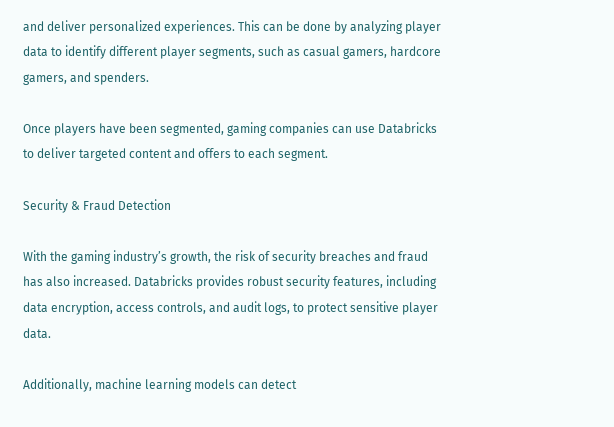and deliver personalized experiences. This can be done by analyzing player data to identify different player segments, such as casual gamers, hardcore gamers, and spenders.

Once players have been segmented, gaming companies can use Databricks to deliver targeted content and offers to each segment.

Security & Fraud Detection

With the gaming industry’s growth, the risk of security breaches and fraud has also increased. Databricks provides robust security features, including data encryption, access controls, and audit logs, to protect sensitive player data.

Additionally, machine learning models can detect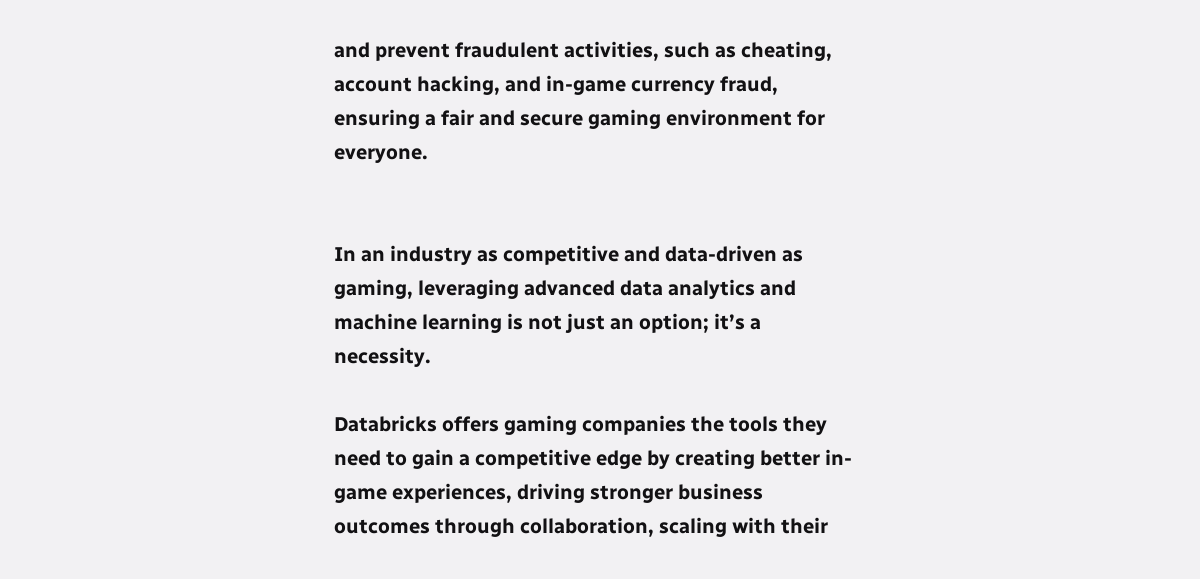and prevent fraudulent activities, such as cheating, account hacking, and in-game currency fraud, ensuring a fair and secure gaming environment for everyone.


In an industry as competitive and data-driven as gaming, leveraging advanced data analytics and machine learning is not just an option; it’s a necessity.

Databricks offers gaming companies the tools they need to gain a competitive edge by creating better in-game experiences, driving stronger business outcomes through collaboration, scaling with their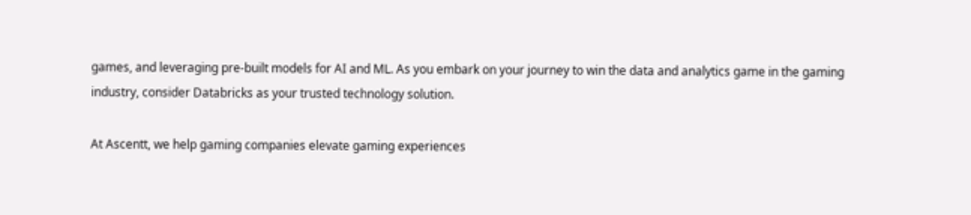games, and leveraging pre-built models for AI and ML. As you embark on your journey to win the data and analytics game in the gaming industry, consider Databricks as your trusted technology solution.

At Ascentt, we help gaming companies elevate gaming experiences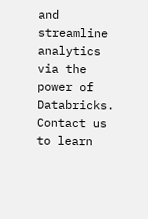and streamline analytics via the power of Databricks. Contact us to learn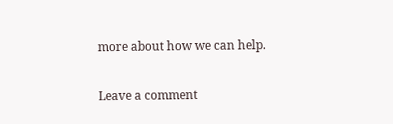more about how we can help.

Leave a comment